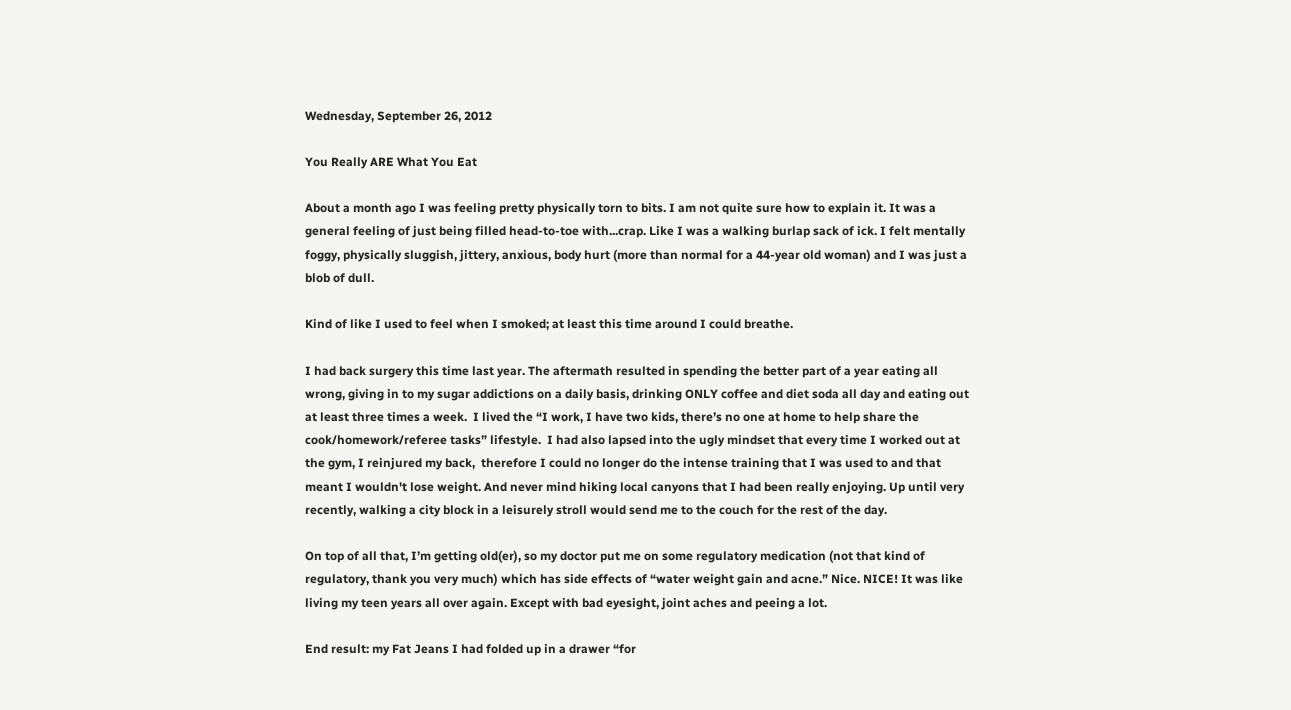Wednesday, September 26, 2012

You Really ARE What You Eat

About a month ago I was feeling pretty physically torn to bits. I am not quite sure how to explain it. It was a general feeling of just being filled head-to-toe with...crap. Like I was a walking burlap sack of ick. I felt mentally foggy, physically sluggish, jittery, anxious, body hurt (more than normal for a 44-year old woman) and I was just a blob of dull.

Kind of like I used to feel when I smoked; at least this time around I could breathe.

I had back surgery this time last year. The aftermath resulted in spending the better part of a year eating all wrong, giving in to my sugar addictions on a daily basis, drinking ONLY coffee and diet soda all day and eating out at least three times a week.  I lived the “I work, I have two kids, there’s no one at home to help share the cook/homework/referee tasks” lifestyle.  I had also lapsed into the ugly mindset that every time I worked out at the gym, I reinjured my back,  therefore I could no longer do the intense training that I was used to and that meant I wouldn't lose weight. And never mind hiking local canyons that I had been really enjoying. Up until very recently, walking a city block in a leisurely stroll would send me to the couch for the rest of the day.

On top of all that, I’m getting old(er), so my doctor put me on some regulatory medication (not that kind of regulatory, thank you very much) which has side effects of “water weight gain and acne.” Nice. NICE! It was like living my teen years all over again. Except with bad eyesight, joint aches and peeing a lot.

End result: my Fat Jeans I had folded up in a drawer “for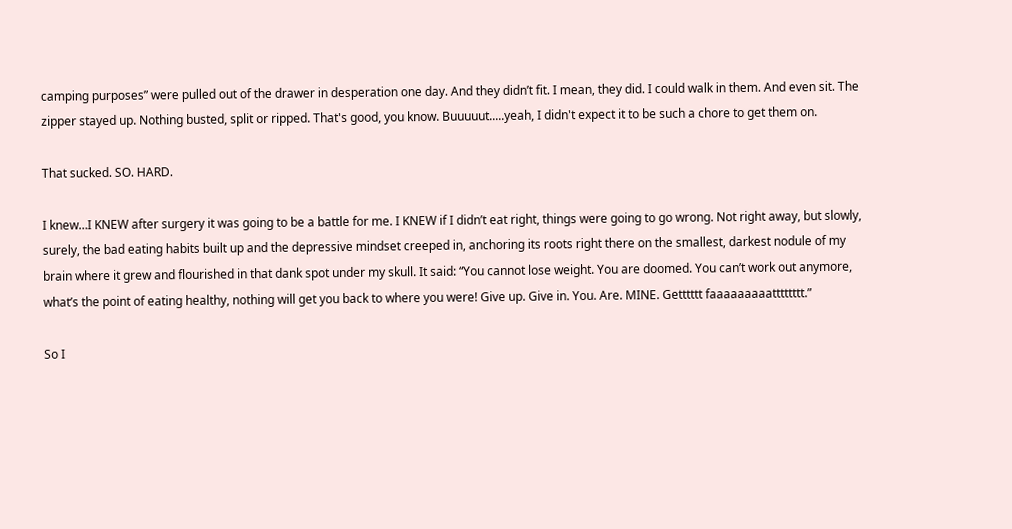camping purposes” were pulled out of the drawer in desperation one day. And they didn’t fit. I mean, they did. I could walk in them. And even sit. The zipper stayed up. Nothing busted, split or ripped. That's good, you know. Buuuuut.....yeah, I didn't expect it to be such a chore to get them on.

That sucked. SO. HARD.

I knew…I KNEW after surgery it was going to be a battle for me. I KNEW if I didn’t eat right, things were going to go wrong. Not right away, but slowly, surely, the bad eating habits built up and the depressive mindset creeped in, anchoring its roots right there on the smallest, darkest nodule of my brain where it grew and flourished in that dank spot under my skull. It said: “You cannot lose weight. You are doomed. You can’t work out anymore, what’s the point of eating healthy, nothing will get you back to where you were! Give up. Give in. You. Are. MINE. Getttttt faaaaaaaaatttttttt.”

So I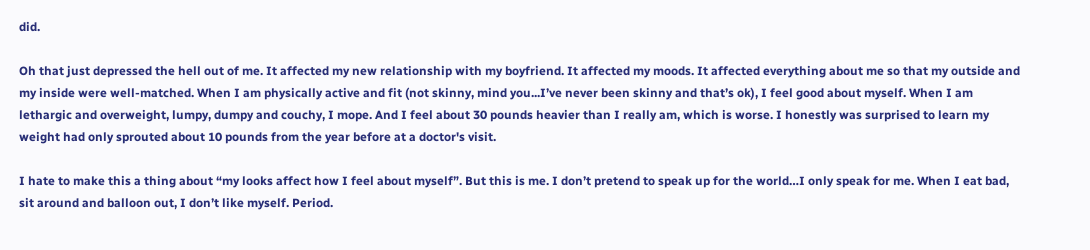did.

Oh that just depressed the hell out of me. It affected my new relationship with my boyfriend. It affected my moods. It affected everything about me so that my outside and my inside were well-matched. When I am physically active and fit (not skinny, mind you...I’ve never been skinny and that’s ok), I feel good about myself. When I am lethargic and overweight, lumpy, dumpy and couchy, I mope. And I feel about 30 pounds heavier than I really am, which is worse. I honestly was surprised to learn my weight had only sprouted about 10 pounds from the year before at a doctor's visit.

I hate to make this a thing about “my looks affect how I feel about myself”. But this is me. I don’t pretend to speak up for the world…I only speak for me. When I eat bad, sit around and balloon out, I don’t like myself. Period.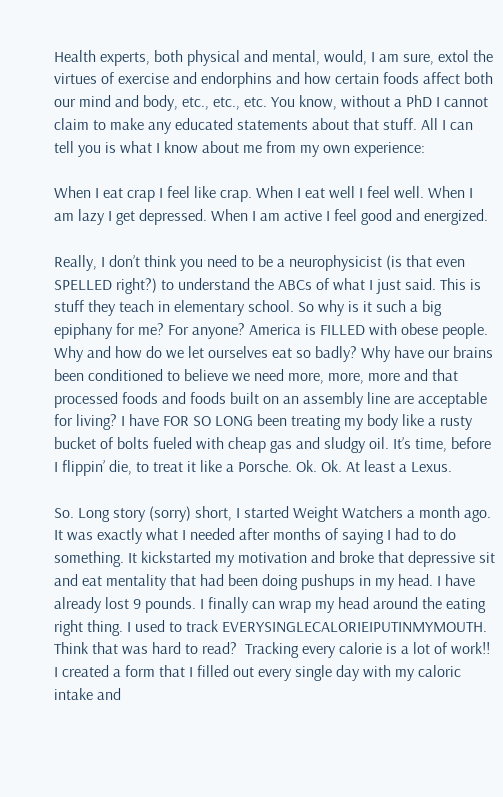Health experts, both physical and mental, would, I am sure, extol the virtues of exercise and endorphins and how certain foods affect both our mind and body, etc., etc., etc. You know, without a PhD I cannot claim to make any educated statements about that stuff. All I can tell you is what I know about me from my own experience:

When I eat crap I feel like crap. When I eat well I feel well. When I am lazy I get depressed. When I am active I feel good and energized.

Really, I don’t think you need to be a neurophysicist (is that even SPELLED right?) to understand the ABCs of what I just said. This is stuff they teach in elementary school. So why is it such a big epiphany for me? For anyone? America is FILLED with obese people. Why and how do we let ourselves eat so badly? Why have our brains been conditioned to believe we need more, more, more and that processed foods and foods built on an assembly line are acceptable for living? I have FOR SO LONG been treating my body like a rusty bucket of bolts fueled with cheap gas and sludgy oil. It’s time, before I flippin’ die, to treat it like a Porsche. Ok. Ok. At least a Lexus.

So. Long story (sorry) short, I started Weight Watchers a month ago. It was exactly what I needed after months of saying I had to do something. It kickstarted my motivation and broke that depressive sit and eat mentality that had been doing pushups in my head. I have already lost 9 pounds. I finally can wrap my head around the eating right thing. I used to track EVERYSINGLECALORIEIPUTINMYMOUTH. Think that was hard to read?  Tracking every calorie is a lot of work!! I created a form that I filled out every single day with my caloric intake and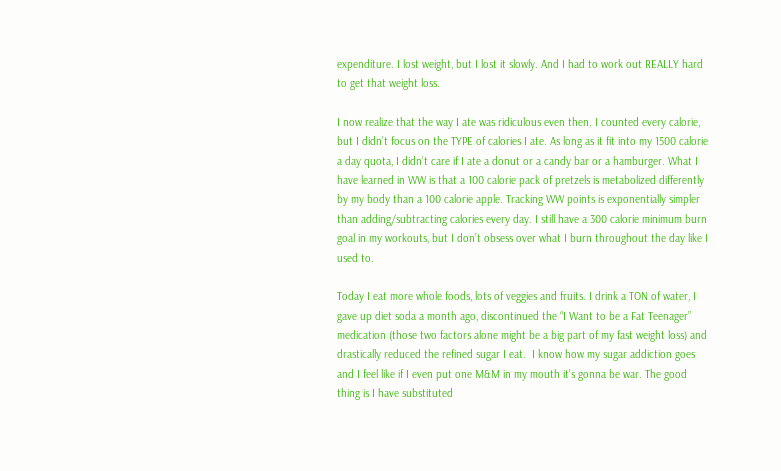expenditure. I lost weight, but I lost it slowly. And I had to work out REALLY hard to get that weight loss.

I now realize that the way I ate was ridiculous even then. I counted every calorie, but I didn’t focus on the TYPE of calories I ate. As long as it fit into my 1500 calorie a day quota, I didn’t care if I ate a donut or a candy bar or a hamburger. What I have learned in WW is that a 100 calorie pack of pretzels is metabolized differently by my body than a 100 calorie apple. Tracking WW points is exponentially simpler than adding/subtracting calories every day. I still have a 300 calorie minimum burn goal in my workouts, but I don’t obsess over what I burn throughout the day like I used to.

Today I eat more whole foods, lots of veggies and fruits. I drink a TON of water, I gave up diet soda a month ago, discontinued the “I Want to be a Fat Teenager” medication (those two factors alone might be a big part of my fast weight loss) and drastically reduced the refined sugar I eat.  I know how my sugar addiction goes and I feel like if I even put one M&M in my mouth it’s gonna be war. The good thing is I have substituted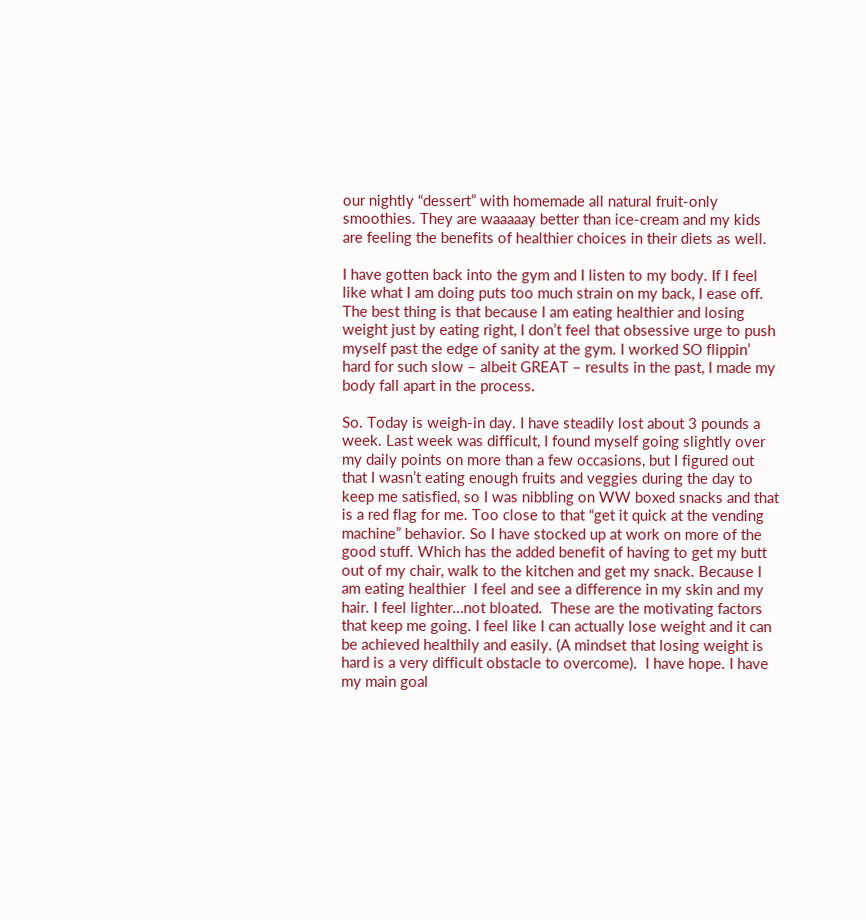our nightly “dessert” with homemade all natural fruit-only smoothies. They are waaaaay better than ice-cream and my kids are feeling the benefits of healthier choices in their diets as well.

I have gotten back into the gym and I listen to my body. If I feel like what I am doing puts too much strain on my back, I ease off. The best thing is that because I am eating healthier and losing weight just by eating right, I don’t feel that obsessive urge to push myself past the edge of sanity at the gym. I worked SO flippin’ hard for such slow – albeit GREAT – results in the past, I made my body fall apart in the process.

So. Today is weigh-in day. I have steadily lost about 3 pounds a week. Last week was difficult, I found myself going slightly over my daily points on more than a few occasions, but I figured out that I wasn’t eating enough fruits and veggies during the day to keep me satisfied, so I was nibbling on WW boxed snacks and that is a red flag for me. Too close to that “get it quick at the vending machine” behavior. So I have stocked up at work on more of the good stuff. Which has the added benefit of having to get my butt out of my chair, walk to the kitchen and get my snack. Because I am eating healthier  I feel and see a difference in my skin and my hair. I feel lighter…not bloated.  These are the motivating factors that keep me going. I feel like I can actually lose weight and it can be achieved healthily and easily. (A mindset that losing weight is hard is a very difficult obstacle to overcome).  I have hope. I have my main goal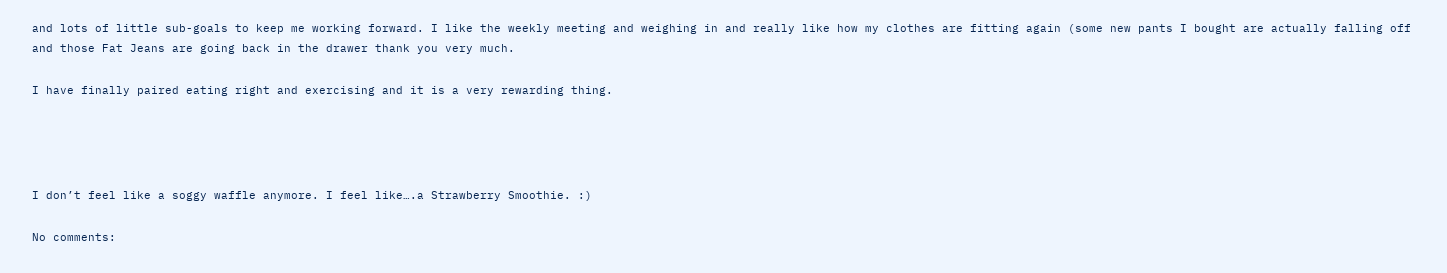and lots of little sub-goals to keep me working forward. I like the weekly meeting and weighing in and really like how my clothes are fitting again (some new pants I bought are actually falling off and those Fat Jeans are going back in the drawer thank you very much.

I have finally paired eating right and exercising and it is a very rewarding thing.




I don’t feel like a soggy waffle anymore. I feel like….a Strawberry Smoothie. :)

No comments: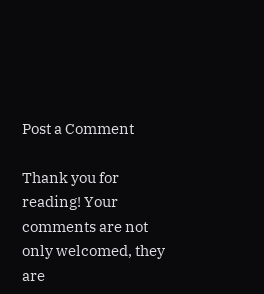Post a Comment

Thank you for reading! Your comments are not only welcomed, they are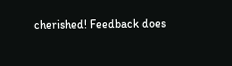cherished! Feedback does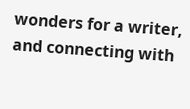wonders for a writer, and connecting with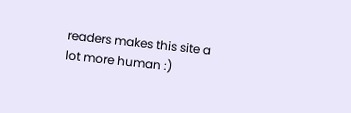readers makes this site a lot more human :)